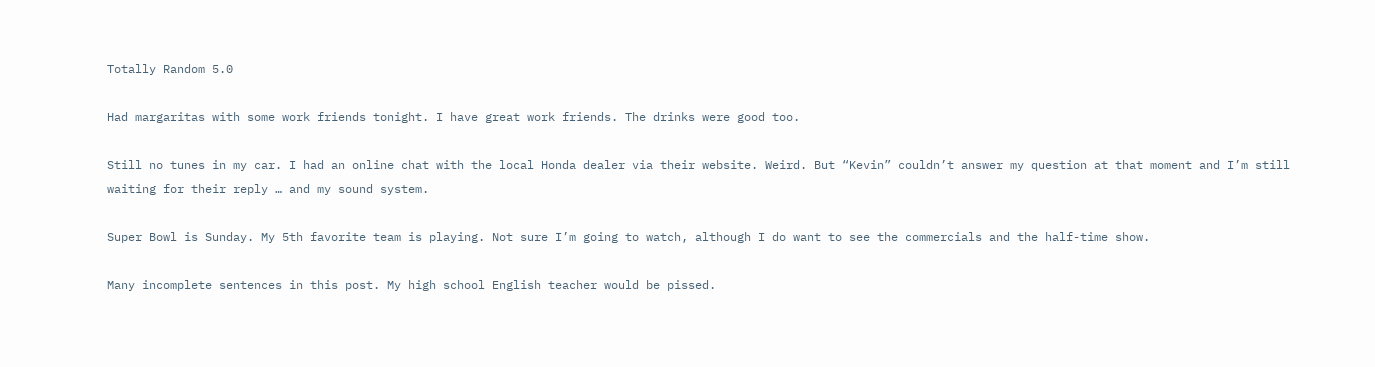Totally Random 5.0

Had margaritas with some work friends tonight. I have great work friends. The drinks were good too.

Still no tunes in my car. I had an online chat with the local Honda dealer via their website. Weird. But “Kevin” couldn’t answer my question at that moment and I’m still waiting for their reply … and my sound system.

Super Bowl is Sunday. My 5th favorite team is playing. Not sure I’m going to watch, although I do want to see the commercials and the half-time show.

Many incomplete sentences in this post. My high school English teacher would be pissed.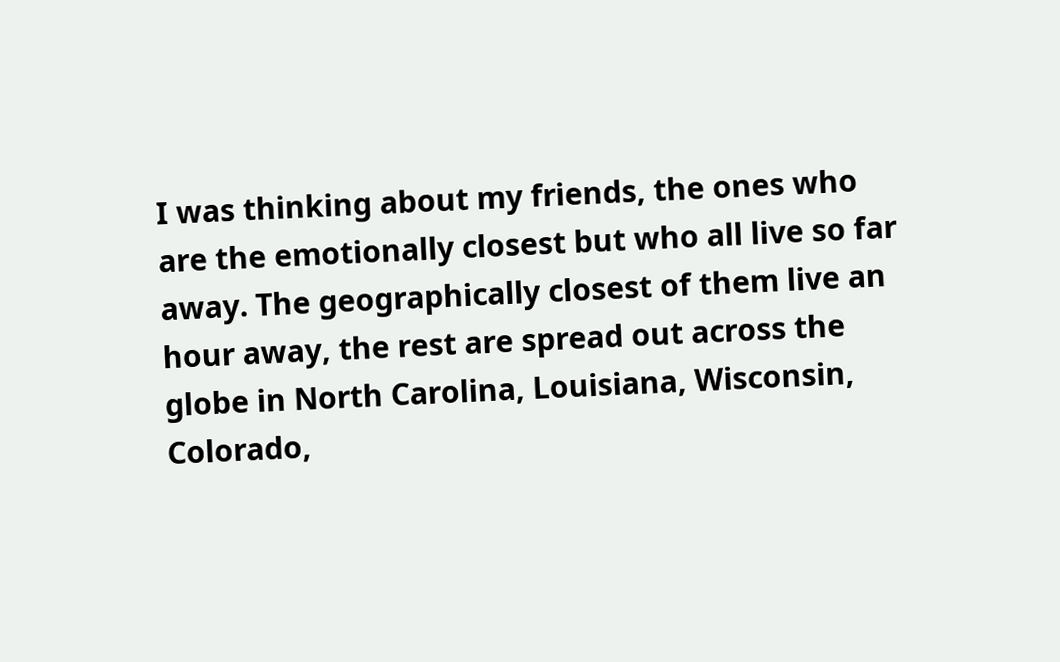I was thinking about my friends, the ones who are the emotionally closest but who all live so far away. The geographically closest of them live an hour away, the rest are spread out across the globe in North Carolina, Louisiana, Wisconsin, Colorado,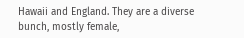Hawaii and England. They are a diverse bunch, mostly female,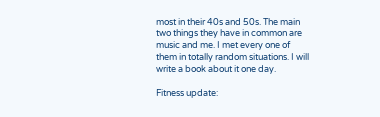most in their 40s and 50s. The main two things they have in common are music and me. I met every one of them in totally random situations. I will write a book about it one day.

Fitness update: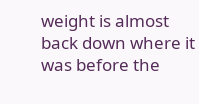weight is almost back down where it was before the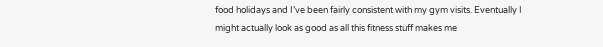food holidays and I’ve been fairly consistent with my gym visits. Eventually I might actually look as good as all this fitness stuff makes me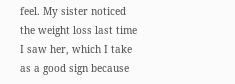feel. My sister noticed the weight loss last time I saw her, which I take as a good sign because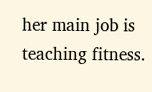her main job is teaching fitness.